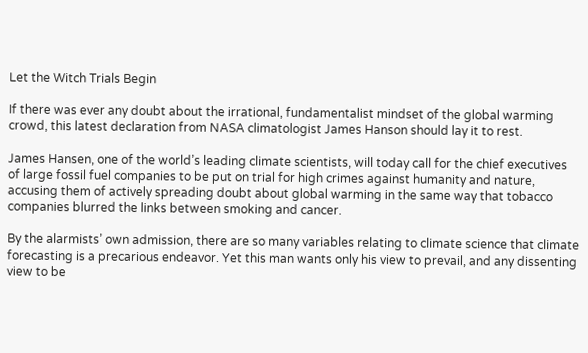Let the Witch Trials Begin

If there was ever any doubt about the irrational, fundamentalist mindset of the global warming crowd, this latest declaration from NASA climatologist James Hanson should lay it to rest.

James Hansen, one of the world’s leading climate scientists, will today call for the chief executives of large fossil fuel companies to be put on trial for high crimes against humanity and nature, accusing them of actively spreading doubt about global warming in the same way that tobacco companies blurred the links between smoking and cancer.

By the alarmists’ own admission, there are so many variables relating to climate science that climate forecasting is a precarious endeavor. Yet this man wants only his view to prevail, and any dissenting view to be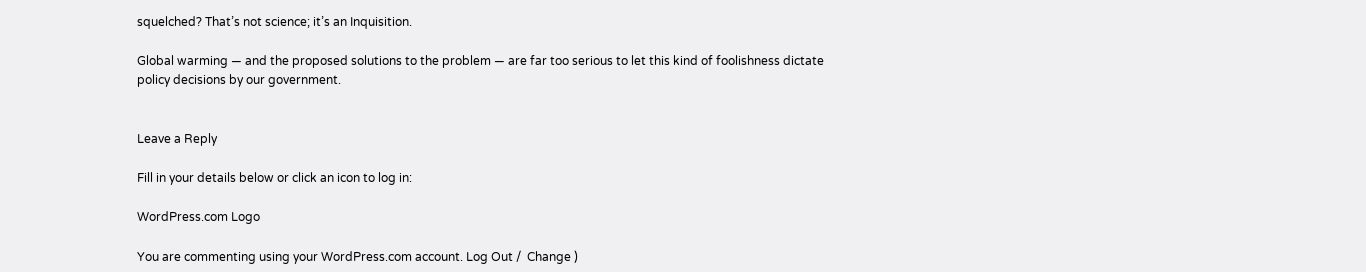squelched? That’s not science; it’s an Inquisition.

Global warming — and the proposed solutions to the problem — are far too serious to let this kind of foolishness dictate policy decisions by our government.


Leave a Reply

Fill in your details below or click an icon to log in:

WordPress.com Logo

You are commenting using your WordPress.com account. Log Out /  Change )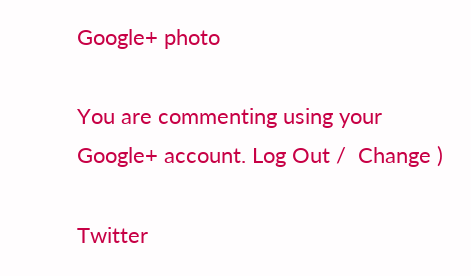Google+ photo

You are commenting using your Google+ account. Log Out /  Change )

Twitter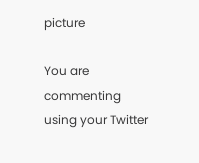picture

You are commenting using your Twitter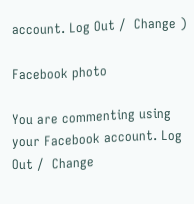account. Log Out /  Change )

Facebook photo

You are commenting using your Facebook account. Log Out /  Change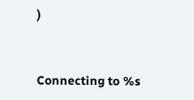)


Connecting to %s